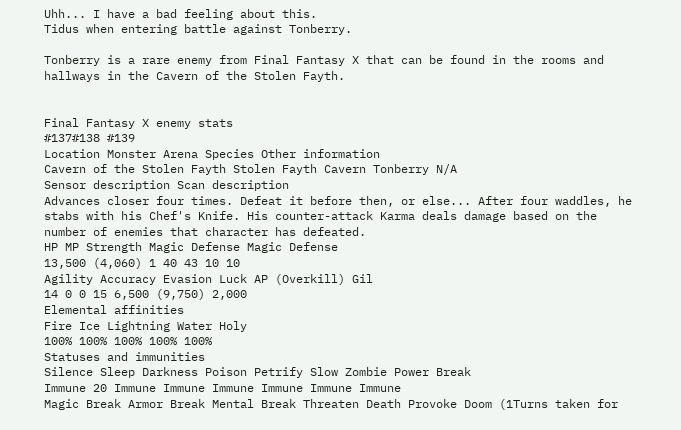Uhh... I have a bad feeling about this.
Tidus when entering battle against Tonberry.

Tonberry is a rare enemy from Final Fantasy X that can be found in the rooms and hallways in the Cavern of the Stolen Fayth.


Final Fantasy X enemy stats
#137#138 #139
Location Monster Arena Species Other information
Cavern of the Stolen Fayth Stolen Fayth Cavern Tonberry N/A
Sensor description Scan description
Advances closer four times. Defeat it before then, or else... After four waddles, he stabs with his Chef's Knife. His counter-attack Karma deals damage based on the number of enemies that character has defeated.
HP MP Strength Magic Defense Magic Defense
13,500 (4,060) 1 40 43 10 10
Agility Accuracy Evasion Luck AP (Overkill) Gil
14 0 0 15 6,500 (9,750) 2,000
Elemental affinities
Fire Ice Lightning Water Holy
100% 100% 100% 100% 100%
Statuses and immunities
Silence Sleep Darkness Poison Petrify Slow Zombie Power Break
Immune 20 Immune Immune Immune Immune Immune Immune
Magic Break Armor Break Mental Break Threaten Death Provoke Doom (1Turns taken for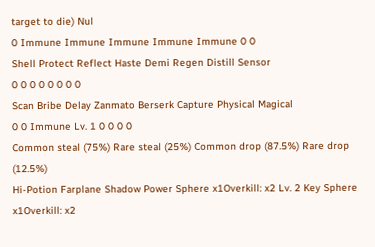target to die) Nul
0 Immune Immune Immune Immune Immune 0 0
Shell Protect Reflect Haste Demi Regen Distill Sensor
0 0 0 0 0 0 0 0
Scan Bribe Delay Zanmato Berserk Capture Physical Magical
0 0 Immune Lv. 1 0 0 0 0
Common steal (75%) Rare steal (25%) Common drop (87.5%) Rare drop (12.5%)
Hi-Potion Farplane Shadow Power Sphere x1Overkill: x2 Lv. 2 Key Sphere x1Overkill: x2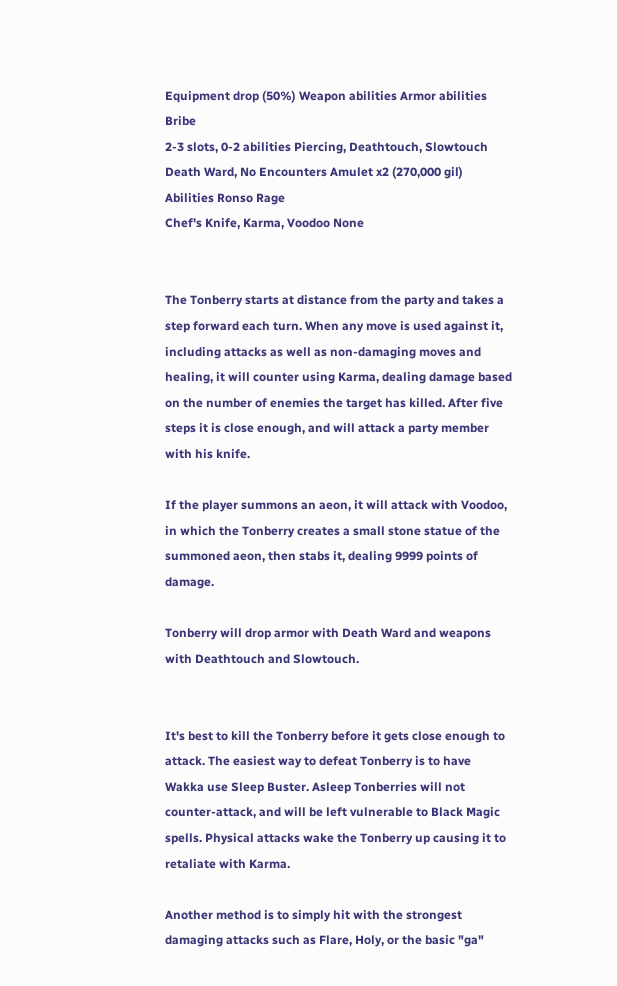Equipment drop (50%) Weapon abilities Armor abilities Bribe
2-3 slots, 0-2 abilities Piercing, Deathtouch, Slowtouch Death Ward, No Encounters Amulet x2 (270,000 gil)
Abilities Ronso Rage
Chef's Knife, Karma, Voodoo None


The Tonberry starts at distance from the party and takes a step forward each turn. When any move is used against it, including attacks as well as non-damaging moves and healing, it will counter using Karma, dealing damage based on the number of enemies the target has killed. After five steps it is close enough, and will attack a party member with his knife.

If the player summons an aeon, it will attack with Voodoo, in which the Tonberry creates a small stone statue of the summoned aeon, then stabs it, dealing 9999 points of damage.

Tonberry will drop armor with Death Ward and weapons with Deathtouch and Slowtouch.


It's best to kill the Tonberry before it gets close enough to attack. The easiest way to defeat Tonberry is to have Wakka use Sleep Buster. Asleep Tonberries will not counter-attack, and will be left vulnerable to Black Magic spells. Physical attacks wake the Tonberry up causing it to retaliate with Karma.

Another method is to simply hit with the strongest damaging attacks such as Flare, Holy, or the basic "ga"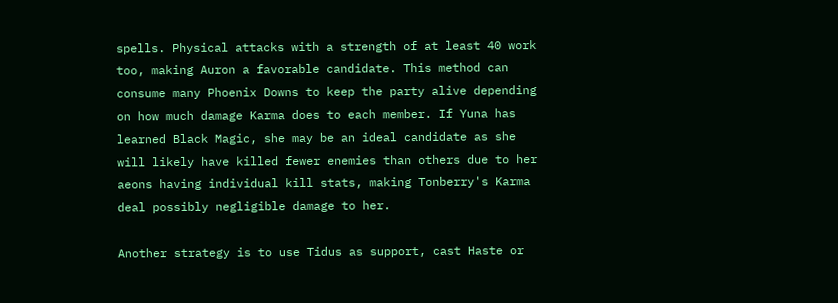spells. Physical attacks with a strength of at least 40 work too, making Auron a favorable candidate. This method can consume many Phoenix Downs to keep the party alive depending on how much damage Karma does to each member. If Yuna has learned Black Magic, she may be an ideal candidate as she will likely have killed fewer enemies than others due to her aeons having individual kill stats, making Tonberry's Karma deal possibly negligible damage to her.

Another strategy is to use Tidus as support, cast Haste or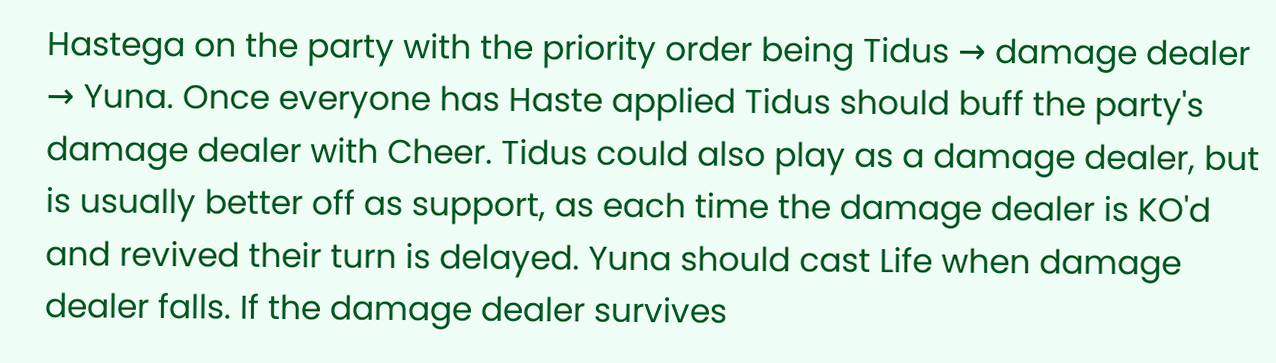Hastega on the party with the priority order being Tidus → damage dealer → Yuna. Once everyone has Haste applied Tidus should buff the party's damage dealer with Cheer. Tidus could also play as a damage dealer, but is usually better off as support, as each time the damage dealer is KO'd and revived their turn is delayed. Yuna should cast Life when damage dealer falls. If the damage dealer survives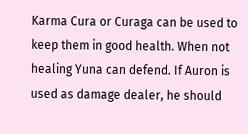Karma Cura or Curaga can be used to keep them in good health. When not healing Yuna can defend. If Auron is used as damage dealer, he should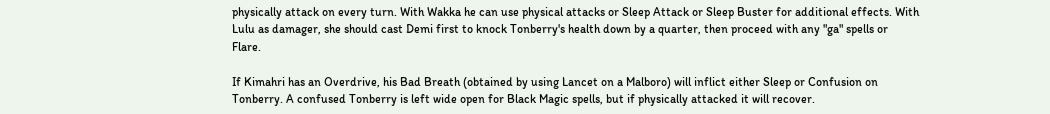physically attack on every turn. With Wakka he can use physical attacks or Sleep Attack or Sleep Buster for additional effects. With Lulu as damager, she should cast Demi first to knock Tonberry's health down by a quarter, then proceed with any "ga" spells or Flare.

If Kimahri has an Overdrive, his Bad Breath (obtained by using Lancet on a Malboro) will inflict either Sleep or Confusion on Tonberry. A confused Tonberry is left wide open for Black Magic spells, but if physically attacked it will recover.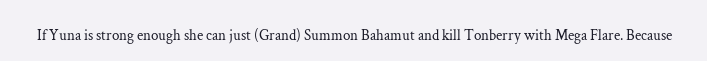If Yuna is strong enough she can just (Grand) Summon Bahamut and kill Tonberry with Mega Flare. Because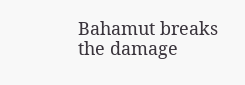Bahamut breaks the damage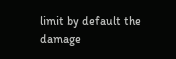limit by default the damage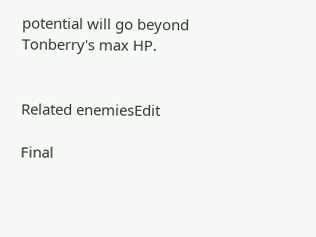potential will go beyond Tonberry's max HP.


Related enemiesEdit

Final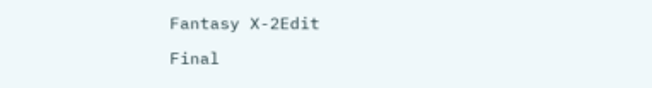Fantasy X-2Edit

Final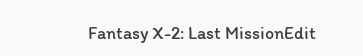Fantasy X-2: Last MissionEdit